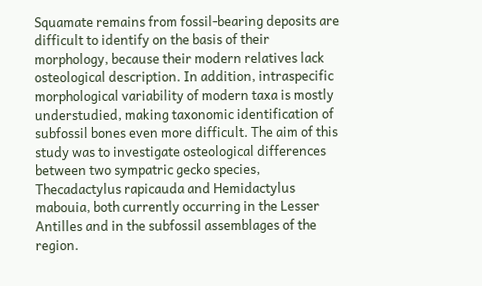Squamate remains from fossil-bearing deposits are difficult to identify on the basis of their morphology, because their modern relatives lack osteological description. In addition, intraspecific morphological variability of modern taxa is mostly understudied, making taxonomic identification of subfossil bones even more difficult. The aim of this study was to investigate osteological differences between two sympatric gecko species, Thecadactylus rapicauda and Hemidactylus mabouia, both currently occurring in the Lesser Antilles and in the subfossil assemblages of the region.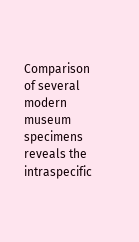Comparison of several modern museum specimens reveals the intraspecific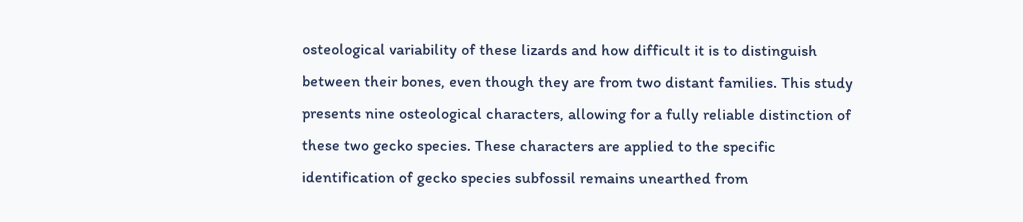osteological variability of these lizards and how difficult it is to distinguish between their bones, even though they are from two distant families. This study presents nine osteological characters, allowing for a fully reliable distinction of these two gecko species. These characters are applied to the specific identification of gecko species subfossil remains unearthed from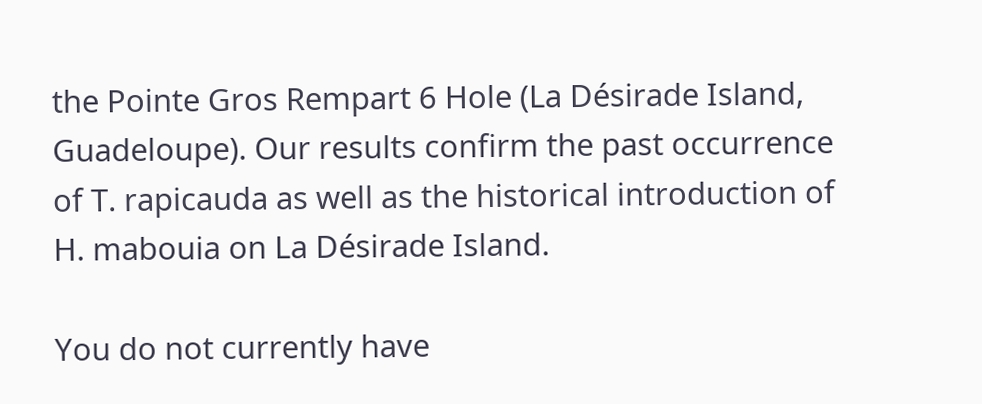the Pointe Gros Rempart 6 Hole (La Désirade Island, Guadeloupe). Our results confirm the past occurrence of T. rapicauda as well as the historical introduction of H. mabouia on La Désirade Island.

You do not currently have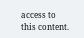access to this content.